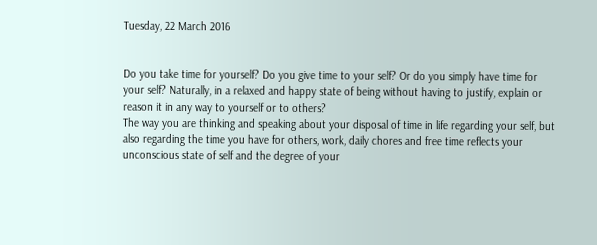Tuesday, 22 March 2016


Do you take time for yourself? Do you give time to your self? Or do you simply have time for your self? Naturally, in a relaxed and happy state of being without having to justify, explain or reason it in any way to yourself or to others?
The way you are thinking and speaking about your disposal of time in life regarding your self, but also regarding the time you have for others, work, daily chores and free time reflects your unconscious state of self and the degree of your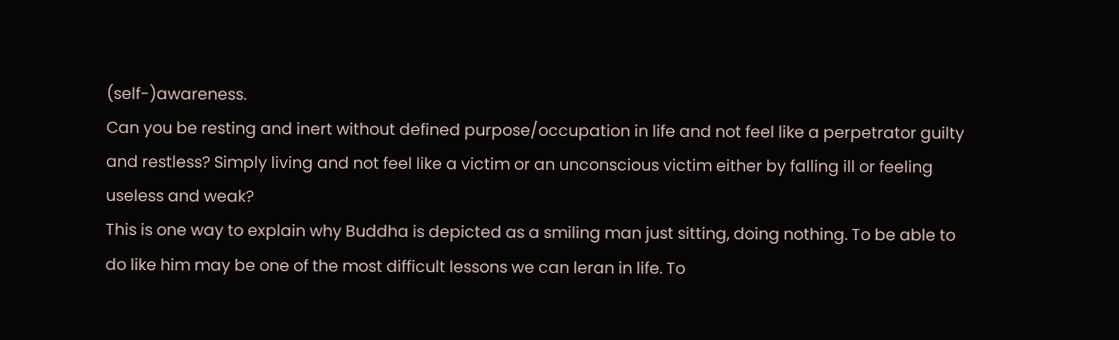(self-)awareness.
Can you be resting and inert without defined purpose/occupation in life and not feel like a perpetrator guilty and restless? Simply living and not feel like a victim or an unconscious victim either by falling ill or feeling useless and weak?
This is one way to explain why Buddha is depicted as a smiling man just sitting, doing nothing. To be able to do like him may be one of the most difficult lessons we can leran in life. To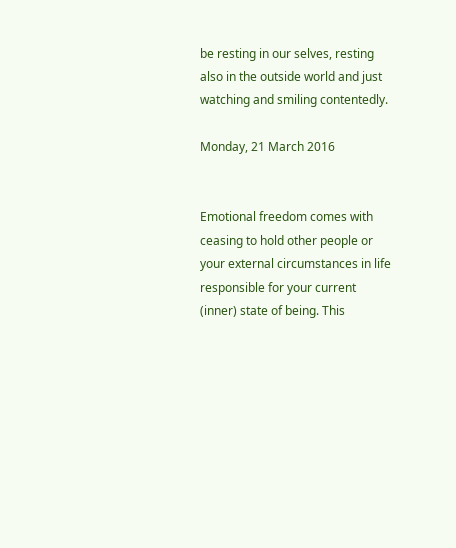be resting in our selves, resting also in the outside world and just watching and smiling contentedly.

Monday, 21 March 2016


Emotional freedom comes with ceasing to hold other people or your external circumstances in life responsible for your current (inner) state of being. This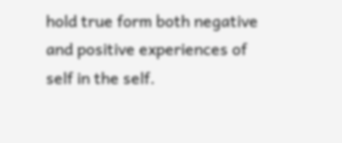hold true form both negative and positive experiences of self in the self.